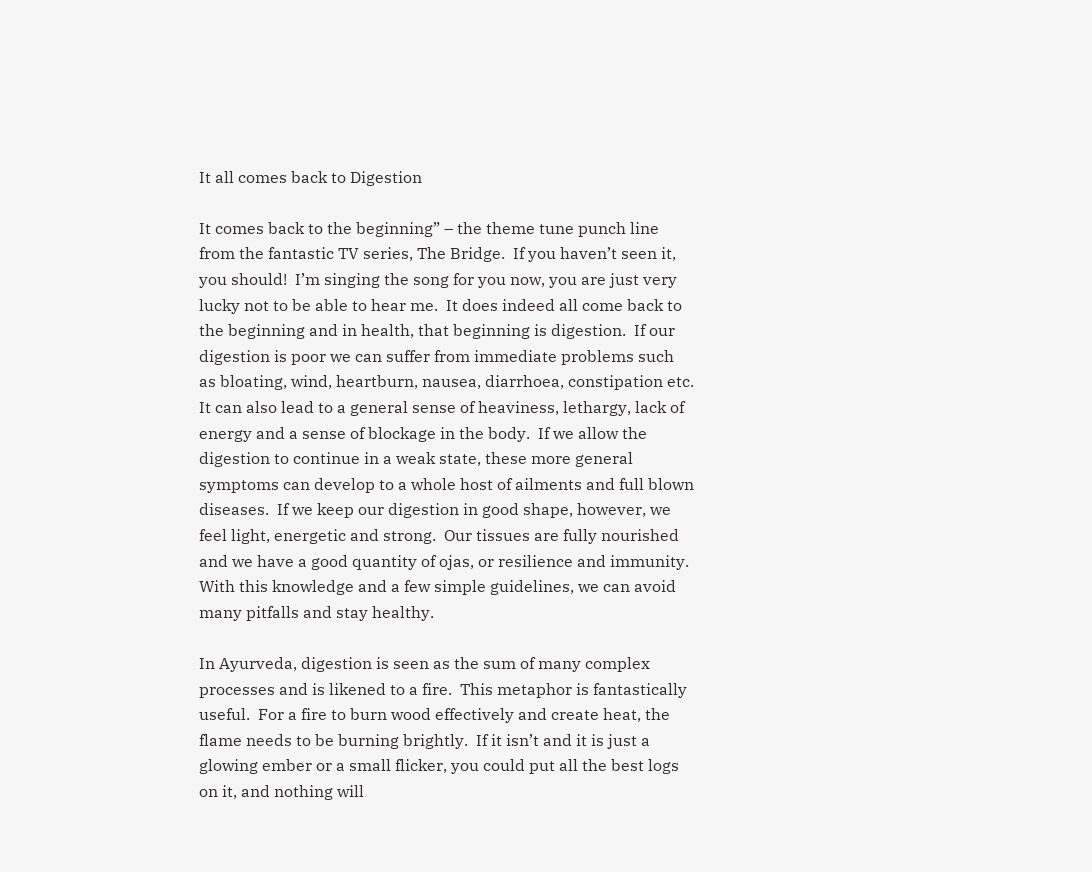It all comes back to Digestion

It comes back to the beginning” – the theme tune punch line from the fantastic TV series, The Bridge.  If you haven’t seen it, you should!  I’m singing the song for you now, you are just very lucky not to be able to hear me.  It does indeed all come back to the beginning and in health, that beginning is digestion.  If our digestion is poor we can suffer from immediate problems such as bloating, wind, heartburn, nausea, diarrhoea, constipation etc.  It can also lead to a general sense of heaviness, lethargy, lack of energy and a sense of blockage in the body.  If we allow the digestion to continue in a weak state, these more general symptoms can develop to a whole host of ailments and full blown diseases.  If we keep our digestion in good shape, however, we feel light, energetic and strong.  Our tissues are fully nourished and we have a good quantity of ojas, or resilience and immunity.  With this knowledge and a few simple guidelines, we can avoid many pitfalls and stay healthy.

In Ayurveda, digestion is seen as the sum of many complex processes and is likened to a fire.  This metaphor is fantastically useful.  For a fire to burn wood effectively and create heat, the flame needs to be burning brightly.  If it isn’t and it is just a glowing ember or a small flicker, you could put all the best logs on it, and nothing will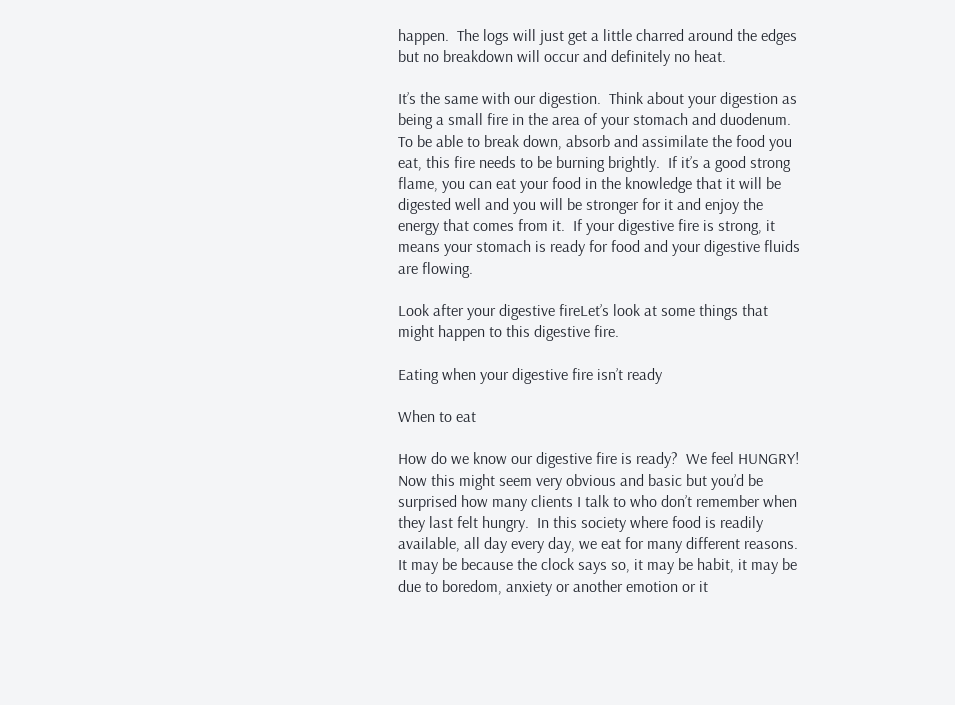happen.  The logs will just get a little charred around the edges but no breakdown will occur and definitely no heat.

It’s the same with our digestion.  Think about your digestion as being a small fire in the area of your stomach and duodenum.   To be able to break down, absorb and assimilate the food you eat, this fire needs to be burning brightly.  If it’s a good strong flame, you can eat your food in the knowledge that it will be digested well and you will be stronger for it and enjoy the energy that comes from it.  If your digestive fire is strong, it means your stomach is ready for food and your digestive fluids are flowing.

Look after your digestive fireLet’s look at some things that might happen to this digestive fire.

Eating when your digestive fire isn’t ready

When to eat

How do we know our digestive fire is ready?  We feel HUNGRY!  Now this might seem very obvious and basic but you’d be surprised how many clients I talk to who don’t remember when they last felt hungry.  In this society where food is readily available, all day every day, we eat for many different reasons.  It may be because the clock says so, it may be habit, it may be due to boredom, anxiety or another emotion or it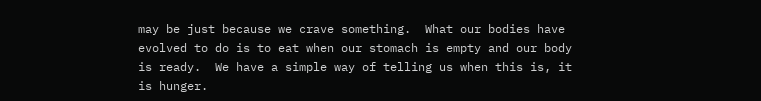may be just because we crave something.  What our bodies have evolved to do is to eat when our stomach is empty and our body is ready.  We have a simple way of telling us when this is, it is hunger.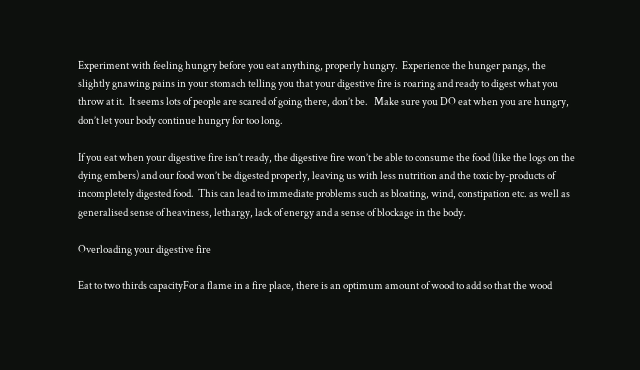Experiment with feeling hungry before you eat anything, properly hungry.  Experience the hunger pangs, the slightly gnawing pains in your stomach telling you that your digestive fire is roaring and ready to digest what you throw at it.  It seems lots of people are scared of going there, don’t be.   Make sure you DO eat when you are hungry, don’t let your body continue hungry for too long.

If you eat when your digestive fire isn’t ready, the digestive fire won’t be able to consume the food (like the logs on the dying embers) and our food won’t be digested properly, leaving us with less nutrition and the toxic by-products of incompletely digested food.  This can lead to immediate problems such as bloating, wind, constipation etc. as well as generalised sense of heaviness, lethargy, lack of energy and a sense of blockage in the body.

Overloading your digestive fire

Eat to two thirds capacityFor a flame in a fire place, there is an optimum amount of wood to add so that the wood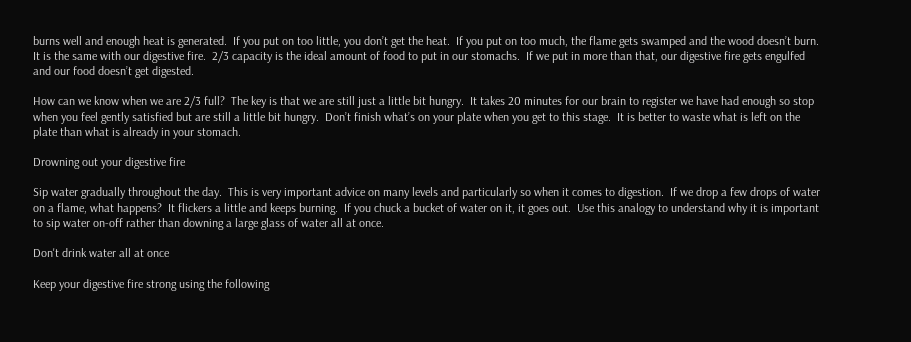burns well and enough heat is generated.  If you put on too little, you don’t get the heat.  If you put on too much, the flame gets swamped and the wood doesn’t burn.  It is the same with our digestive fire.  2/3 capacity is the ideal amount of food to put in our stomachs.  If we put in more than that, our digestive fire gets engulfed and our food doesn’t get digested.

How can we know when we are 2/3 full?  The key is that we are still just a little bit hungry.  It takes 20 minutes for our brain to register we have had enough so stop when you feel gently satisfied but are still a little bit hungry.  Don’t finish what’s on your plate when you get to this stage.  It is better to waste what is left on the plate than what is already in your stomach.

Drowning out your digestive fire

Sip water gradually throughout the day.  This is very important advice on many levels and particularly so when it comes to digestion.  If we drop a few drops of water on a flame, what happens?  It flickers a little and keeps burning.  If you chuck a bucket of water on it, it goes out.  Use this analogy to understand why it is important to sip water on-off rather than downing a large glass of water all at once.

Don't drink water all at once

Keep your digestive fire strong using the following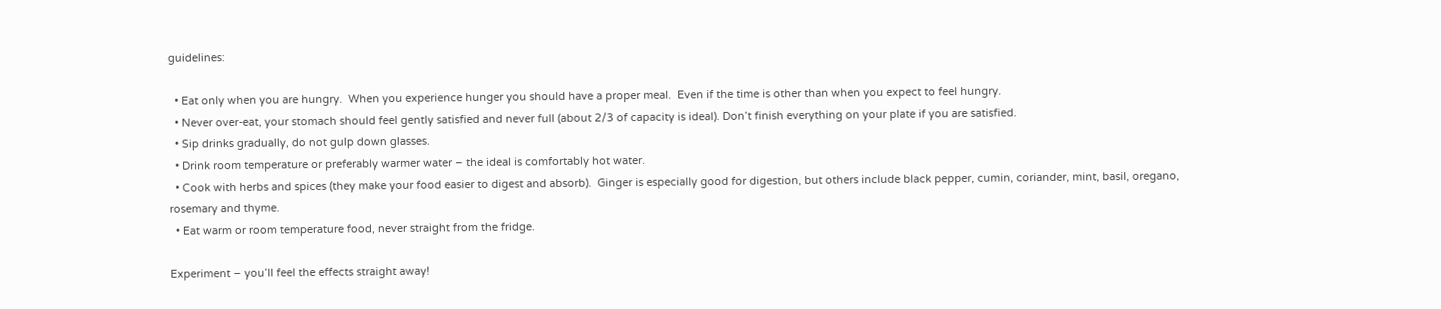guidelines:

  • Eat only when you are hungry.  When you experience hunger you should have a proper meal.  Even if the time is other than when you expect to feel hungry.
  • Never over-eat, your stomach should feel gently satisfied and never full (about 2/3 of capacity is ideal). Don’t finish everything on your plate if you are satisfied.
  • Sip drinks gradually, do not gulp down glasses.
  • Drink room temperature or preferably warmer water – the ideal is comfortably hot water.
  • Cook with herbs and spices (they make your food easier to digest and absorb).  Ginger is especially good for digestion, but others include black pepper, cumin, coriander, mint, basil, oregano, rosemary and thyme.
  • Eat warm or room temperature food, never straight from the fridge.

Experiment – you’ll feel the effects straight away!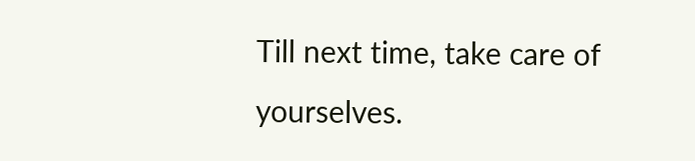Till next time, take care of yourselves.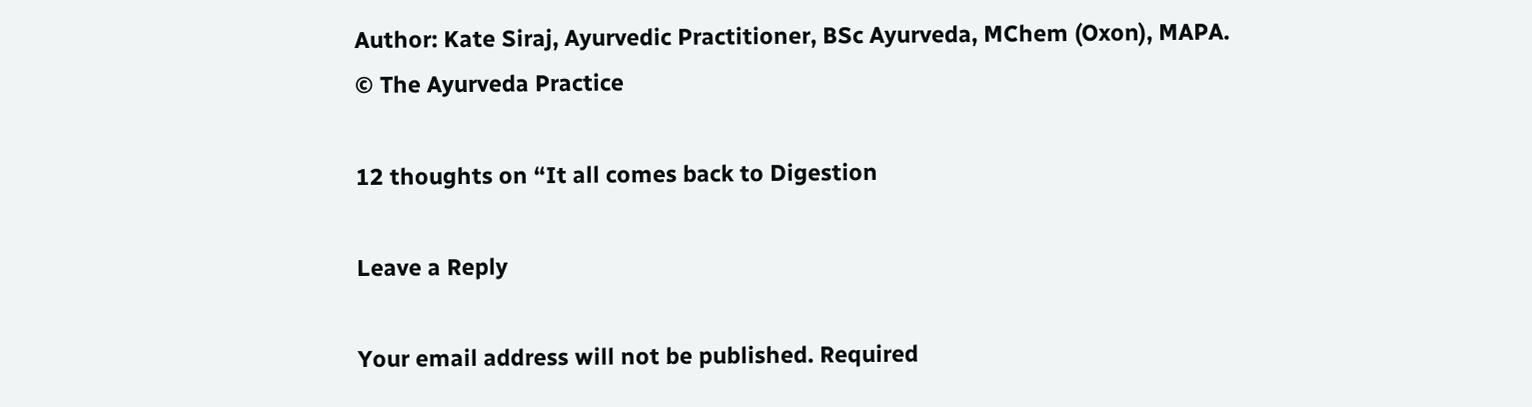Author: Kate Siraj, Ayurvedic Practitioner, BSc Ayurveda, MChem (Oxon), MAPA.
© The Ayurveda Practice

12 thoughts on “It all comes back to Digestion

Leave a Reply

Your email address will not be published. Required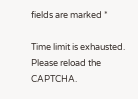fields are marked *

Time limit is exhausted. Please reload the CAPTCHA.